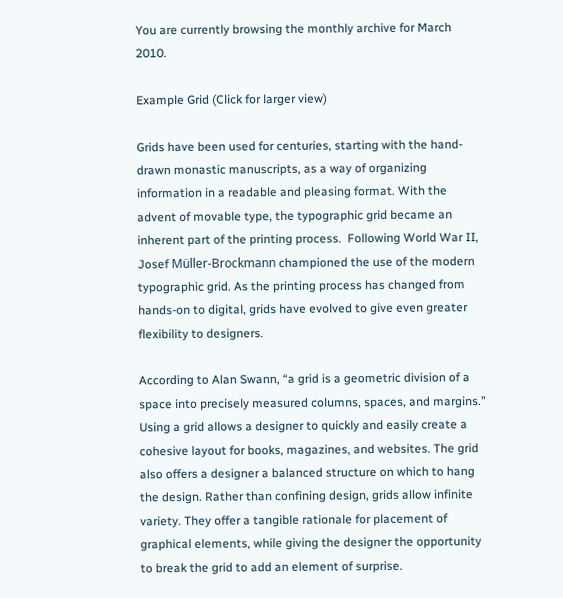You are currently browsing the monthly archive for March 2010.

Example Grid (Click for larger view)

Grids have been used for centuries, starting with the hand-drawn monastic manuscripts, as a way of organizing information in a readable and pleasing format. With the advent of movable type, the typographic grid became an inherent part of the printing process.  Following World War II, Josef Müller-Brockmann championed the use of the modern typographic grid. As the printing process has changed from hands-on to digital, grids have evolved to give even greater flexibility to designers.

According to Alan Swann, “a grid is a geometric division of a space into precisely measured columns, spaces, and margins.” Using a grid allows a designer to quickly and easily create a cohesive layout for books, magazines, and websites. The grid also offers a designer a balanced structure on which to hang the design. Rather than confining design, grids allow infinite variety. They offer a tangible rationale for placement of graphical elements, while giving the designer the opportunity to break the grid to add an element of surprise.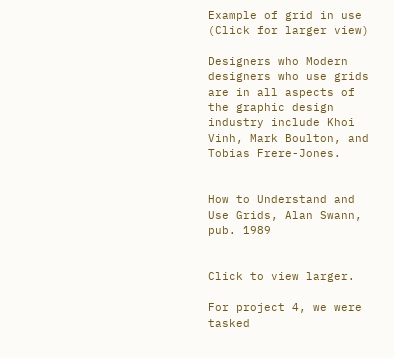Example of grid in use (Click for larger view)

Designers who Modern designers who use grids are in all aspects of the graphic design industry include Khoi Vinh, Mark Boulton, and Tobias Frere-Jones.


How to Understand and Use Grids, Alan Swann, pub. 1989


Click to view larger.

For project 4, we were tasked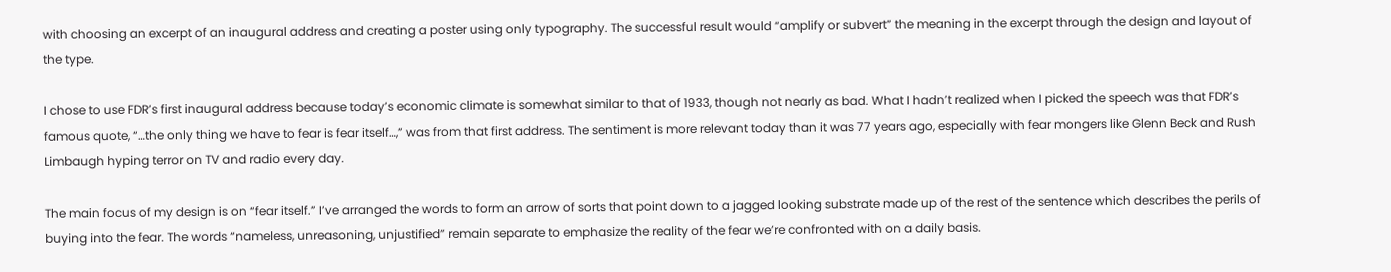with choosing an excerpt of an inaugural address and creating a poster using only typography. The successful result would “amplify or subvert” the meaning in the excerpt through the design and layout of the type.

I chose to use FDR’s first inaugural address because today’s economic climate is somewhat similar to that of 1933, though not nearly as bad. What I hadn’t realized when I picked the speech was that FDR’s famous quote, “…the only thing we have to fear is fear itself…,” was from that first address. The sentiment is more relevant today than it was 77 years ago, especially with fear mongers like Glenn Beck and Rush Limbaugh hyping terror on TV and radio every day.

The main focus of my design is on “fear itself.” I’ve arranged the words to form an arrow of sorts that point down to a jagged looking substrate made up of the rest of the sentence which describes the perils of buying into the fear. The words “nameless, unreasoning, unjustified” remain separate to emphasize the reality of the fear we’re confronted with on a daily basis.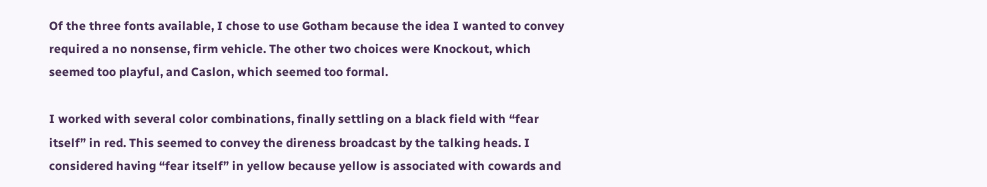Of the three fonts available, I chose to use Gotham because the idea I wanted to convey required a no nonsense, firm vehicle. The other two choices were Knockout, which seemed too playful, and Caslon, which seemed too formal.

I worked with several color combinations, finally settling on a black field with “fear itself” in red. This seemed to convey the direness broadcast by the talking heads. I considered having “fear itself” in yellow because yellow is associated with cowards and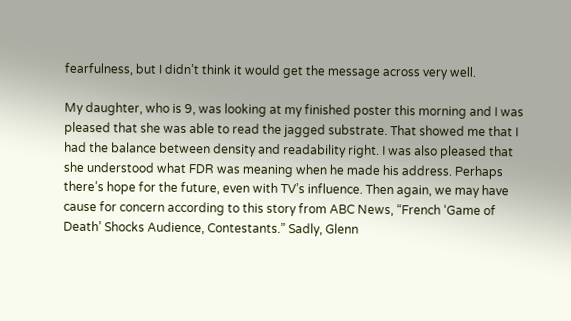fearfulness, but I didn’t think it would get the message across very well.

My daughter, who is 9, was looking at my finished poster this morning and I was pleased that she was able to read the jagged substrate. That showed me that I had the balance between density and readability right. I was also pleased that she understood what FDR was meaning when he made his address. Perhaps there’s hope for the future, even with TV’s influence. Then again, we may have cause for concern according to this story from ABC News, “French ‘Game of Death’ Shocks Audience, Contestants.” Sadly, Glenn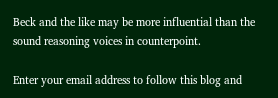Beck and the like may be more influential than the sound reasoning voices in counterpoint.

Enter your email address to follow this blog and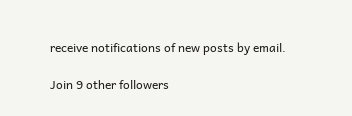receive notifications of new posts by email.

Join 9 other followers